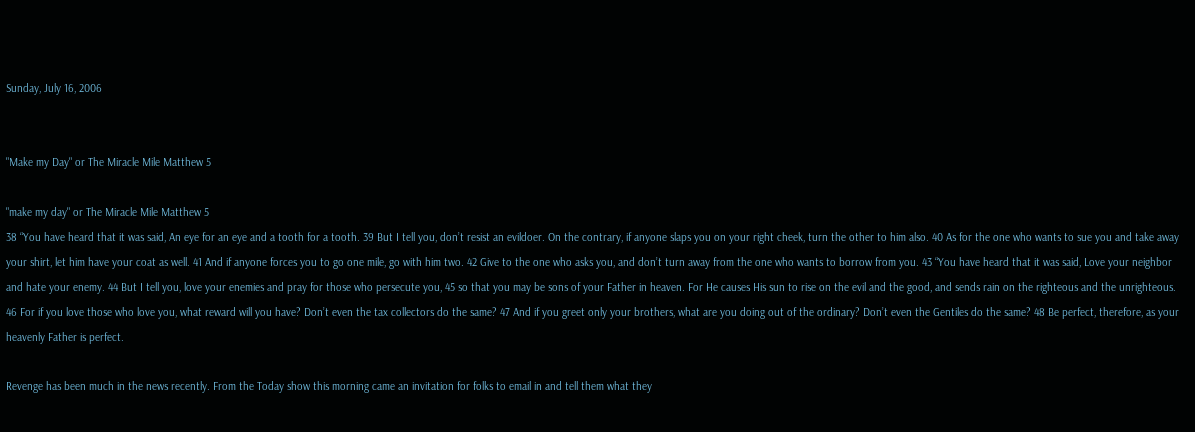Sunday, July 16, 2006


"Make my Day" or The Miracle Mile Matthew 5

"make my day" or The Miracle Mile Matthew 5
38 “You have heard that it was said, An eye for an eye and a tooth for a tooth. 39 But I tell you, don’t resist an evildoer. On the contrary, if anyone slaps you on your right cheek, turn the other to him also. 40 As for the one who wants to sue you and take away your shirt, let him have your coat as well. 41 And if anyone forces you to go one mile, go with him two. 42 Give to the one who asks you, and don’t turn away from the one who wants to borrow from you. 43 “You have heard that it was said, Love your neighbor and hate your enemy. 44 But I tell you, love your enemies and pray for those who persecute you, 45 so that you may be sons of your Father in heaven. For He causes His sun to rise on the evil and the good, and sends rain on the righteous and the unrighteous. 46 For if you love those who love you, what reward will you have? Don’t even the tax collectors do the same? 47 And if you greet only your brothers, what are you doing out of the ordinary? Don’t even the Gentiles do the same? 48 Be perfect, therefore, as your heavenly Father is perfect.

Revenge has been much in the news recently. From the Today show this morning came an invitation for folks to email in and tell them what they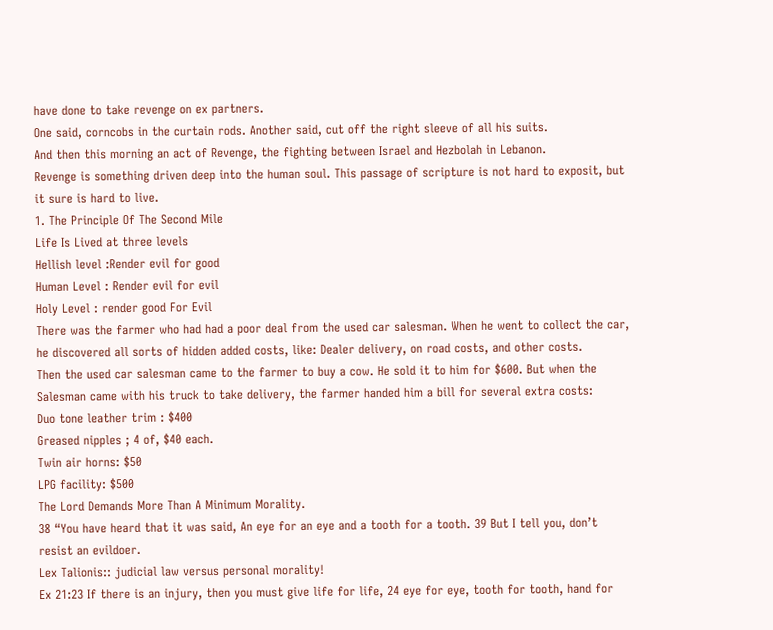have done to take revenge on ex partners.
One said, corncobs in the curtain rods. Another said, cut off the right sleeve of all his suits.
And then this morning an act of Revenge, the fighting between Israel and Hezbolah in Lebanon.
Revenge is something driven deep into the human soul. This passage of scripture is not hard to exposit, but it sure is hard to live.
1. The Principle Of The Second Mile
Life Is Lived at three levels
Hellish level :Render evil for good
Human Level : Render evil for evil
Holy Level : render good For Evil
There was the farmer who had had a poor deal from the used car salesman. When he went to collect the car, he discovered all sorts of hidden added costs, like: Dealer delivery, on road costs, and other costs.
Then the used car salesman came to the farmer to buy a cow. He sold it to him for $600. But when the Salesman came with his truck to take delivery, the farmer handed him a bill for several extra costs:
Duo tone leather trim : $400
Greased nipples ; 4 of, $40 each.
Twin air horns: $50
LPG facility: $500
The Lord Demands More Than A Minimum Morality.
38 “You have heard that it was said, An eye for an eye and a tooth for a tooth. 39 But I tell you, don’t resist an evildoer.
Lex Talionis:: judicial law versus personal morality!
Ex 21:23 If there is an injury, then you must give life for life, 24 eye for eye, tooth for tooth, hand for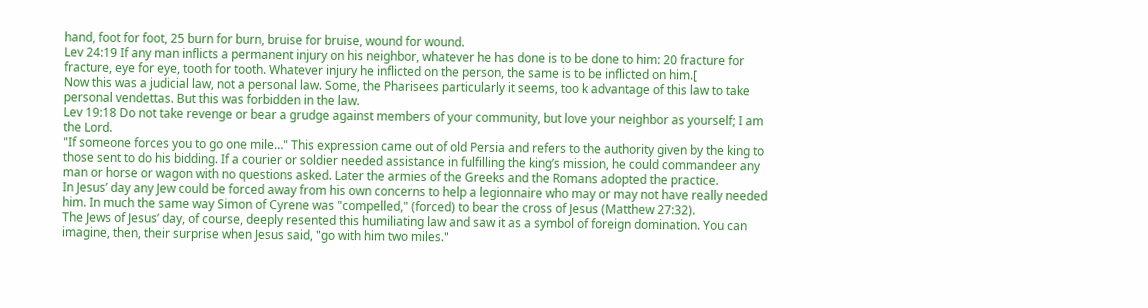hand, foot for foot, 25 burn for burn, bruise for bruise, wound for wound.
Lev 24:19 If any man inflicts a permanent injury on his neighbor, whatever he has done is to be done to him: 20 fracture for fracture, eye for eye, tooth for tooth. Whatever injury he inflicted on the person, the same is to be inflicted on him.[
Now this was a judicial law, not a personal law. Some, the Pharisees particularly it seems, too k advantage of this law to take personal vendettas. But this was forbidden in the law.
Lev 19:18 Do not take revenge or bear a grudge against members of your community, but love your neighbor as yourself; I am the Lord.
"If someone forces you to go one mile…" This expression came out of old Persia and refers to the authority given by the king to those sent to do his bidding. If a courier or soldier needed assistance in fulfilling the king’s mission, he could commandeer any man or horse or wagon with no questions asked. Later the armies of the Greeks and the Romans adopted the practice.
In Jesus’ day any Jew could be forced away from his own concerns to help a legionnaire who may or may not have really needed him. In much the same way Simon of Cyrene was "compelled," (forced) to bear the cross of Jesus (Matthew 27:32).
The Jews of Jesus’ day, of course, deeply resented this humiliating law and saw it as a symbol of foreign domination. You can imagine, then, their surprise when Jesus said, "go with him two miles."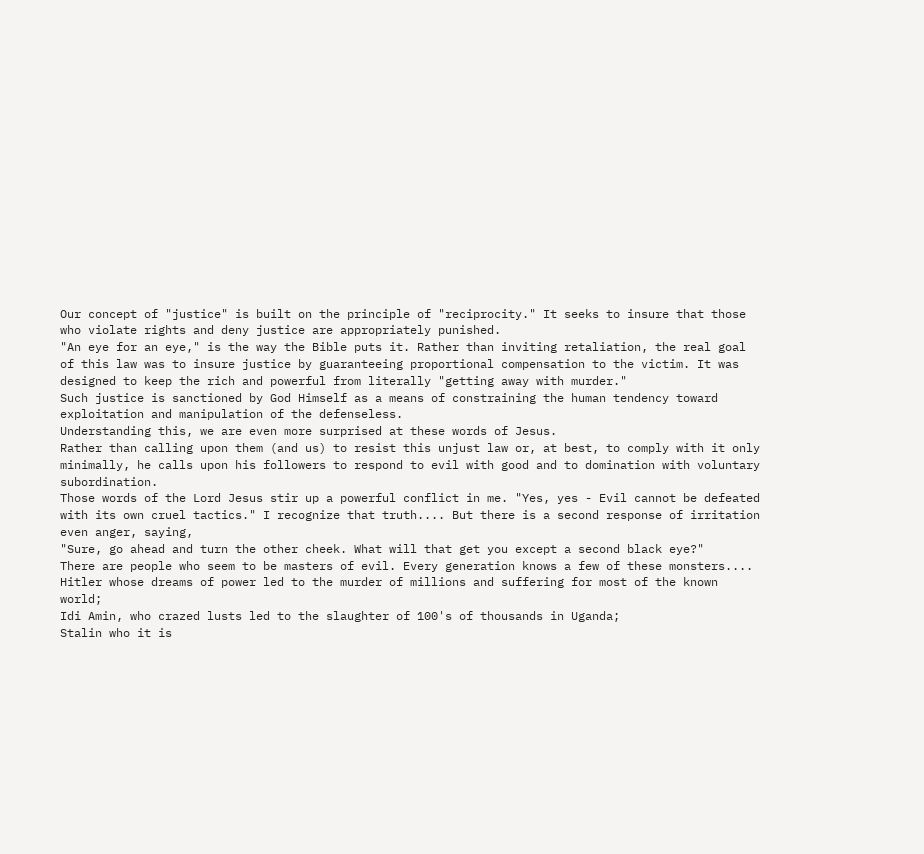Our concept of "justice" is built on the principle of "reciprocity." It seeks to insure that those who violate rights and deny justice are appropriately punished.
"An eye for an eye," is the way the Bible puts it. Rather than inviting retaliation, the real goal of this law was to insure justice by guaranteeing proportional compensation to the victim. It was designed to keep the rich and powerful from literally "getting away with murder."
Such justice is sanctioned by God Himself as a means of constraining the human tendency toward exploitation and manipulation of the defenseless.
Understanding this, we are even more surprised at these words of Jesus.
Rather than calling upon them (and us) to resist this unjust law or, at best, to comply with it only minimally, he calls upon his followers to respond to evil with good and to domination with voluntary subordination.
Those words of the Lord Jesus stir up a powerful conflict in me. "Yes, yes - Evil cannot be defeated with its own cruel tactics." I recognize that truth.... But there is a second response of irritation even anger, saying,
"Sure, go ahead and turn the other cheek. What will that get you except a second black eye?"
There are people who seem to be masters of evil. Every generation knows a few of these monsters....
Hitler whose dreams of power led to the murder of millions and suffering for most of the known world;
Idi Amin, who crazed lusts led to the slaughter of 100's of thousands in Uganda;
Stalin who it is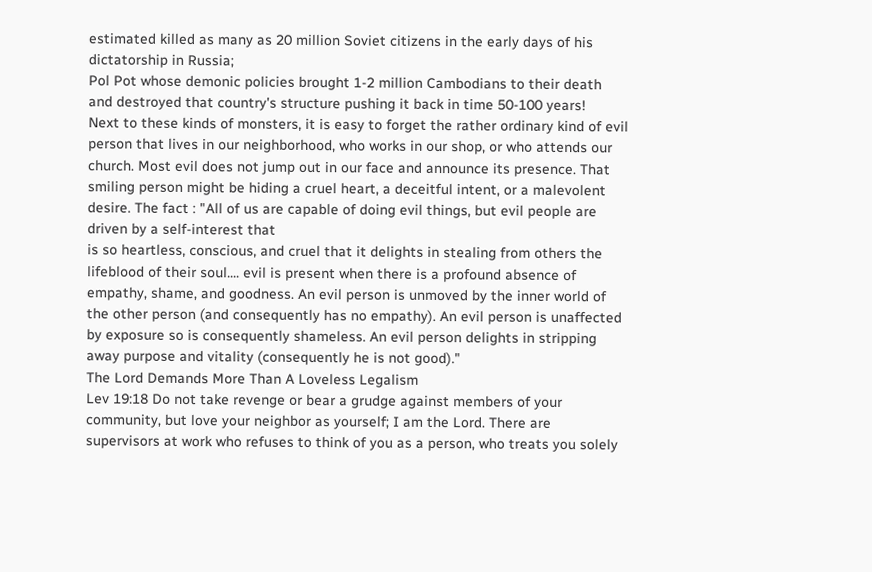estimated killed as many as 20 million Soviet citizens in the early days of his dictatorship in Russia;
Pol Pot whose demonic policies brought 1-2 million Cambodians to their death and destroyed that country's structure pushing it back in time 50-100 years!
Next to these kinds of monsters, it is easy to forget the rather ordinary kind of evil person that lives in our neighborhood, who works in our shop, or who attends our church. Most evil does not jump out in our face and announce its presence. That smiling person might be hiding a cruel heart, a deceitful intent, or a malevolent desire. The fact : "All of us are capable of doing evil things, but evil people are driven by a self-interest that
is so heartless, conscious, and cruel that it delights in stealing from others the lifeblood of their soul.... evil is present when there is a profound absence of empathy, shame, and goodness. An evil person is unmoved by the inner world of the other person (and consequently has no empathy). An evil person is unaffected by exposure so is consequently shameless. An evil person delights in stripping away purpose and vitality (consequently he is not good)."
The Lord Demands More Than A Loveless Legalism
Lev 19:18 Do not take revenge or bear a grudge against members of your community, but love your neighbor as yourself; I am the Lord. There are supervisors at work who refuses to think of you as a person, who treats you solely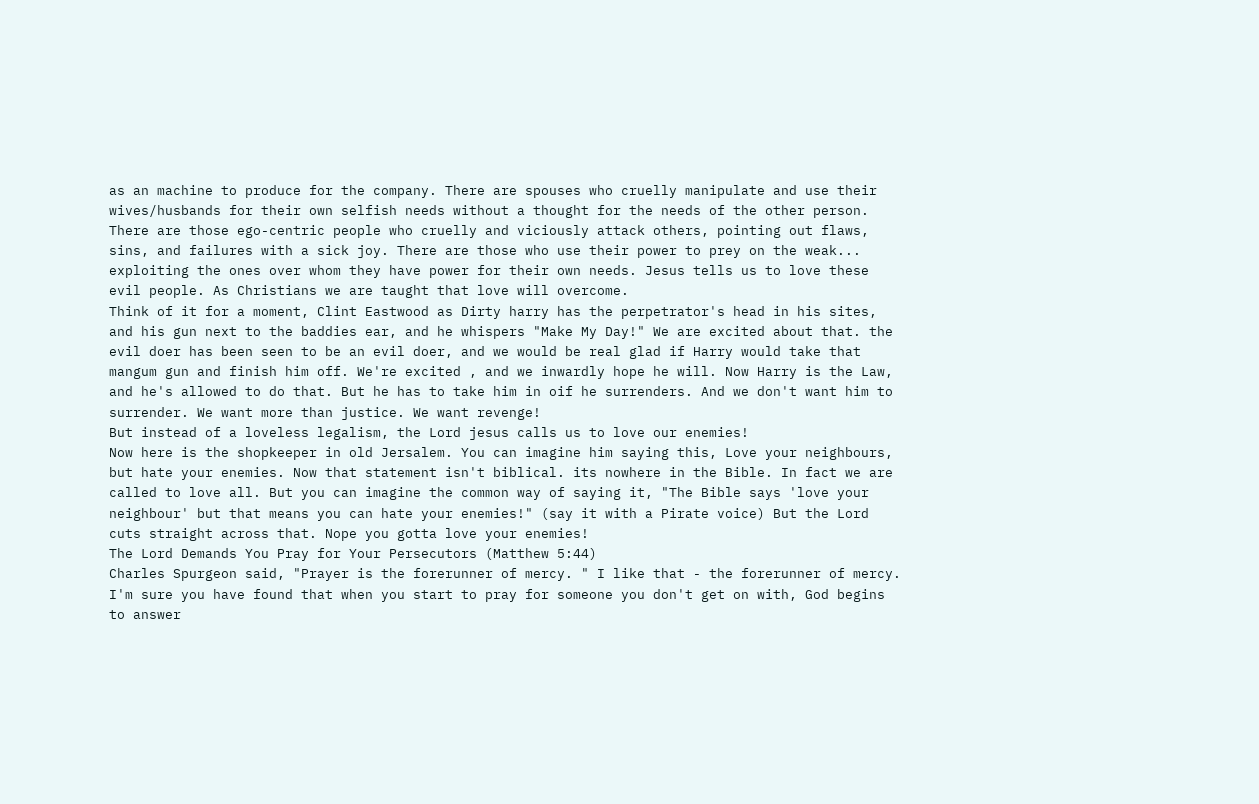as an machine to produce for the company. There are spouses who cruelly manipulate and use their wives/husbands for their own selfish needs without a thought for the needs of the other person. There are those ego-centric people who cruelly and viciously attack others, pointing out flaws, sins, and failures with a sick joy. There are those who use their power to prey on the weak... exploiting the ones over whom they have power for their own needs. Jesus tells us to love these evil people. As Christians we are taught that love will overcome.
Think of it for a moment, Clint Eastwood as Dirty harry has the perpetrator's head in his sites, and his gun next to the baddies ear, and he whispers "Make My Day!" We are excited about that. the evil doer has been seen to be an evil doer, and we would be real glad if Harry would take that mangum gun and finish him off. We're excited , and we inwardly hope he will. Now Harry is the Law, and he's allowed to do that. But he has to take him in oif he surrenders. And we don't want him to surrender. We want more than justice. We want revenge!
But instead of a loveless legalism, the Lord jesus calls us to love our enemies!
Now here is the shopkeeper in old Jersalem. You can imagine him saying this, Love your neighbours, but hate your enemies. Now that statement isn't biblical. its nowhere in the Bible. In fact we are called to love all. But you can imagine the common way of saying it, "The Bible says 'love your neighbour' but that means you can hate your enemies!" (say it with a Pirate voice) But the Lord cuts straight across that. Nope you gotta love your enemies!
The Lord Demands You Pray for Your Persecutors (Matthew 5:44)
Charles Spurgeon said, "Prayer is the forerunner of mercy. " I like that - the forerunner of mercy. I'm sure you have found that when you start to pray for someone you don't get on with, God begins to answer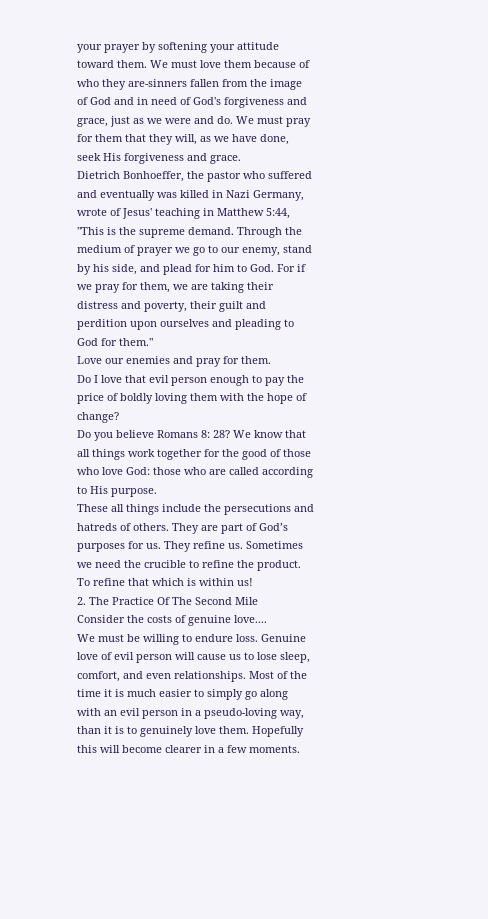your prayer by softening your attitude toward them. We must love them because of who they are-sinners fallen from the image of God and in need of God's forgiveness and grace, just as we were and do. We must pray for them that they will, as we have done, seek His forgiveness and grace.
Dietrich Bonhoeffer, the pastor who suffered and eventually was killed in Nazi Germany, wrote of Jesus' teaching in Matthew 5:44, "This is the supreme demand. Through the medium of prayer we go to our enemy, stand by his side, and plead for him to God. For if we pray for them, we are taking their distress and poverty, their guilt and perdition upon ourselves and pleading to God for them."
Love our enemies and pray for them.
Do I love that evil person enough to pay the price of boldly loving them with the hope of change?
Do you believe Romans 8: 28? We know that all things work together for the good of those who love God: those who are called according to His purpose.
These all things include the persecutions and hatreds of others. They are part of God’s purposes for us. They refine us. Sometimes we need the crucible to refine the product. To refine that which is within us!
2. The Practice Of The Second Mile
Consider the costs of genuine love....
We must be willing to endure loss. Genuine love of evil person will cause us to lose sleep, comfort, and even relationships. Most of the time it is much easier to simply go along with an evil person in a pseudo-loving way, than it is to genuinely love them. Hopefully this will become clearer in a few moments.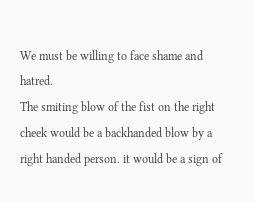We must be willing to face shame and hatred.
The smiting blow of the fist on the right cheek would be a backhanded blow by a right handed person. it would be a sign of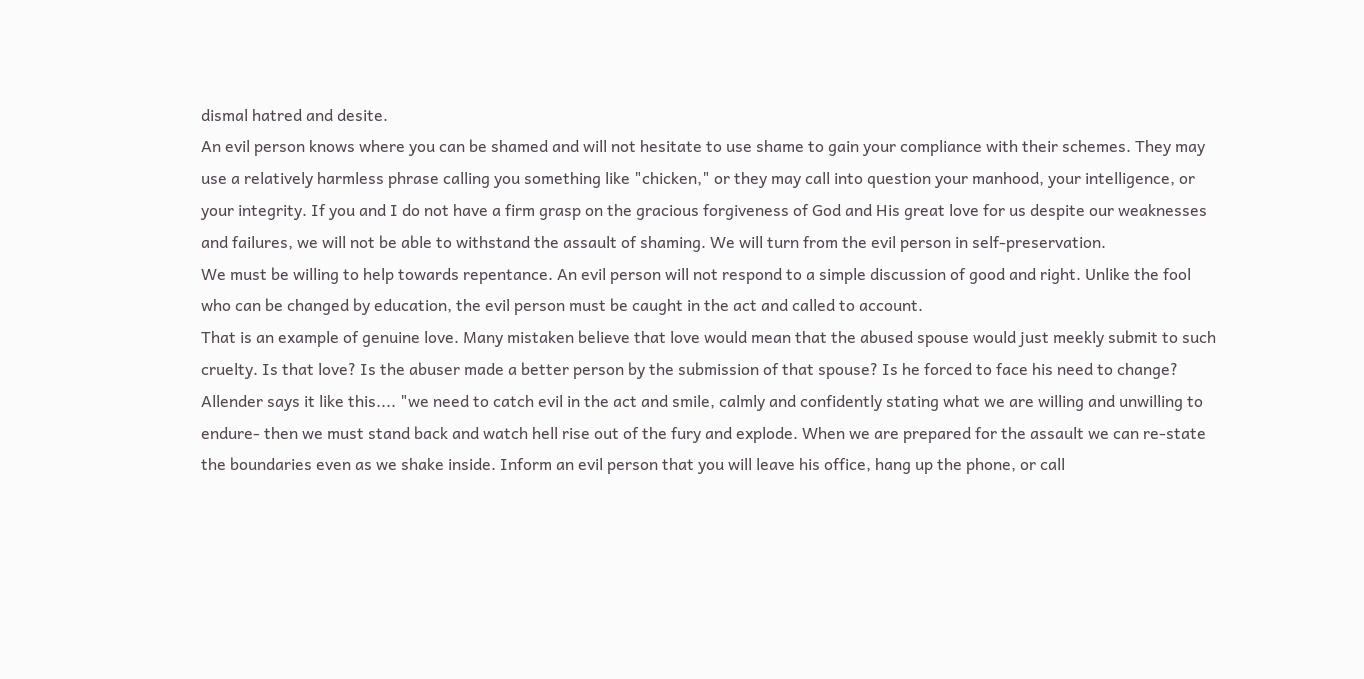dismal hatred and desite.
An evil person knows where you can be shamed and will not hesitate to use shame to gain your compliance with their schemes. They may use a relatively harmless phrase calling you something like "chicken," or they may call into question your manhood, your intelligence, or your integrity. If you and I do not have a firm grasp on the gracious forgiveness of God and His great love for us despite our weaknesses and failures, we will not be able to withstand the assault of shaming. We will turn from the evil person in self-preservation.
We must be willing to help towards repentance. An evil person will not respond to a simple discussion of good and right. Unlike the fool who can be changed by education, the evil person must be caught in the act and called to account.
That is an example of genuine love. Many mistaken believe that love would mean that the abused spouse would just meekly submit to such cruelty. Is that love? Is the abuser made a better person by the submission of that spouse? Is he forced to face his need to change?
Allender says it like this.... "we need to catch evil in the act and smile, calmly and confidently stating what we are willing and unwilling to endure- then we must stand back and watch hell rise out of the fury and explode. When we are prepared for the assault we can re-state the boundaries even as we shake inside. Inform an evil person that you will leave his office, hang up the phone, or call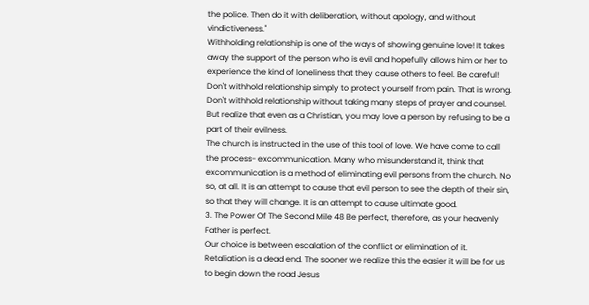the police. Then do it with deliberation, without apology, and without vindictiveness."
Withholding relationship is one of the ways of showing genuine love! It takes away the support of the person who is evil and hopefully allows him or her to experience the kind of loneliness that they cause others to feel. Be careful! Don't withhold relationship simply to protect yourself from pain. That is wrong. Don't withhold relationship without taking many steps of prayer and counsel. But realize that even as a Christian, you may love a person by refusing to be a part of their evilness.
The church is instructed in the use of this tool of love. We have come to call the process- excommunication. Many who misunderstand it, think that excommunication is a method of eliminating evil persons from the church. No so, at all. It is an attempt to cause that evil person to see the depth of their sin, so that they will change. It is an attempt to cause ultimate good.
3. The Power Of The Second Mile 48 Be perfect, therefore, as your heavenly Father is perfect.
Our choice is between escalation of the conflict or elimination of it. Retaliation is a dead end. The sooner we realize this the easier it will be for us to begin down the road Jesus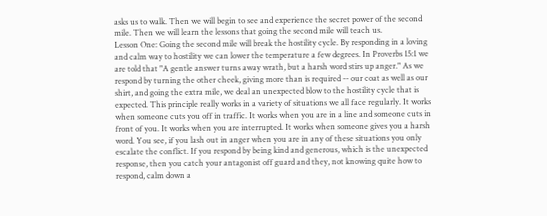asks us to walk. Then we will begin to see and experience the secret power of the second mile. Then we will learn the lessons that going the second mile will teach us.
Lesson One: Going the second mile will break the hostility cycle. By responding in a loving and calm way to hostility we can lower the temperature a few degrees. In Proverbs 15:1 we are told that "A gentle answer turns away wrath, but a harsh word stirs up anger." As we respond by turning the other cheek, giving more than is required -- our coat as well as our shirt, and going the extra mile, we deal an unexpected blow to the hostility cycle that is expected. This principle really works in a variety of situations we all face regularly. It works when someone cuts you off in traffic. It works when you are in a line and someone cuts in front of you. It works when you are interrupted. It works when someone gives you a harsh word. You see, if you lash out in anger when you are in any of these situations you only escalate the conflict. If you respond by being kind and generous, which is the unexpected response, then you catch your antagonist off guard and they, not knowing quite how to respond, calm down a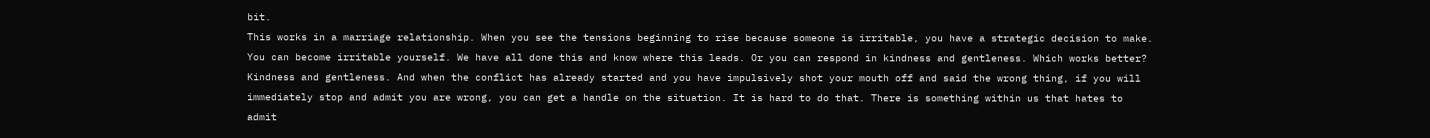bit.
This works in a marriage relationship. When you see the tensions beginning to rise because someone is irritable, you have a strategic decision to make. You can become irritable yourself. We have all done this and know where this leads. Or you can respond in kindness and gentleness. Which works better? Kindness and gentleness. And when the conflict has already started and you have impulsively shot your mouth off and said the wrong thing, if you will immediately stop and admit you are wrong, you can get a handle on the situation. It is hard to do that. There is something within us that hates to admit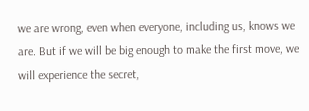we are wrong, even when everyone, including us, knows we are. But if we will be big enough to make the first move, we will experience the secret,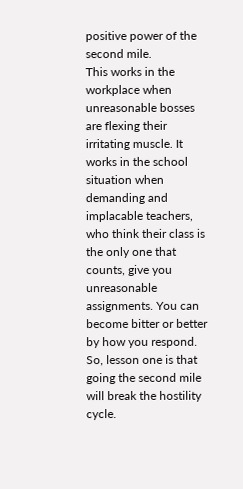positive power of the second mile.
This works in the workplace when unreasonable bosses are flexing their irritating muscle. It works in the school situation when demanding and implacable teachers, who think their class is the only one that counts, give you unreasonable assignments. You can become bitter or better by how you respond. So, lesson one is that going the second mile will break the hostility cycle.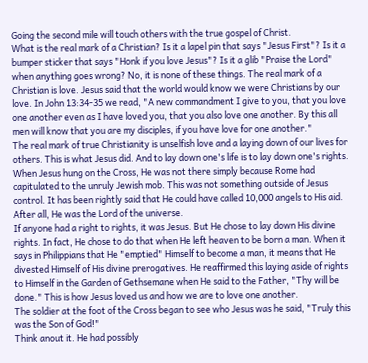Going the second mile will touch others with the true gospel of Christ.
What is the real mark of a Christian? Is it a lapel pin that says "Jesus First"? Is it a bumper sticker that says "Honk if you love Jesus"? Is it a glib "Praise the Lord" when anything goes wrong? No, it is none of these things. The real mark of a Christian is love. Jesus said that the world would know we were Christians by our love. In John 13:34-35 we read, "A new commandment I give to you, that you love one another even as I have loved you, that you also love one another. By this all men will know that you are my disciples, if you have love for one another."
The real mark of true Christianity is unselfish love and a laying down of our lives for others. This is what Jesus did. And to lay down one's life is to lay down one's rights. When Jesus hung on the Cross, He was not there simply because Rome had capitulated to the unruly Jewish mob. This was not something outside of Jesus control. It has been rightly said that He could have called 10,000 angels to His aid. After all, He was the Lord of the universe.
If anyone had a right to rights, it was Jesus. But He chose to lay down His divine rights. In fact, He chose to do that when He left heaven to be born a man. When it says in Philippians that He "emptied" Himself to become a man, it means that He divested Himself of His divine prerogatives. He reaffirmed this laying aside of rights to Himself in the Garden of Gethsemane when He said to the Father, "Thy will be done." This is how Jesus loved us and how we are to love one another.
The soldier at the foot of the Cross began to see who Jesus was he said, "Truly this was the Son of God!"
Think anout it. He had possibly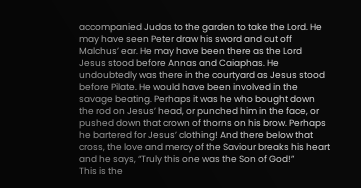accompanied Judas to the garden to take the Lord. He may have seen Peter draw his sword and cut off Malchus’ ear. He may have been there as the Lord Jesus stood before Annas and Caiaphas. He undoubtedly was there in the courtyard as Jesus stood before Pilate. He would have been involved in the savage beating. Perhaps it was he who bought down the rod on Jesus’ head, or punched him in the face, or pushed down that crown of thorns on his brow. Perhaps he bartered for Jesus’ clothing! And there below that cross, the love and mercy of the Saviour breaks his heart and he says, “Truly this one was the Son of God!”
This is the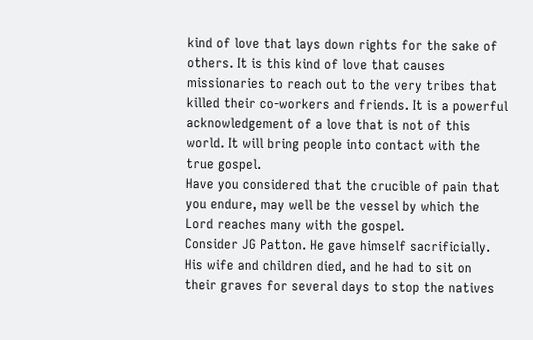kind of love that lays down rights for the sake of others. It is this kind of love that causes missionaries to reach out to the very tribes that killed their co-workers and friends. It is a powerful acknowledgement of a love that is not of this world. It will bring people into contact with the true gospel.
Have you considered that the crucible of pain that you endure, may well be the vessel by which the Lord reaches many with the gospel.
Consider JG Patton. He gave himself sacrificially. His wife and children died, and he had to sit on their graves for several days to stop the natives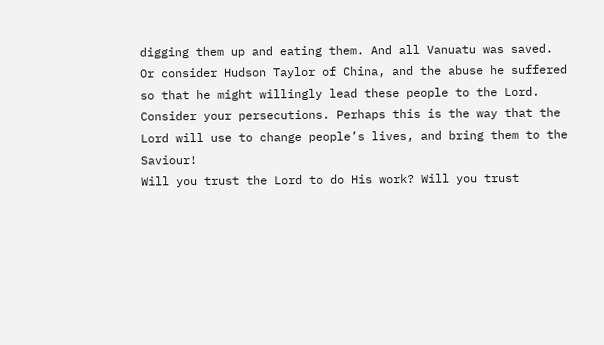digging them up and eating them. And all Vanuatu was saved.
Or consider Hudson Taylor of China, and the abuse he suffered so that he might willingly lead these people to the Lord.
Consider your persecutions. Perhaps this is the way that the Lord will use to change people’s lives, and bring them to the Saviour!
Will you trust the Lord to do His work? Will you trust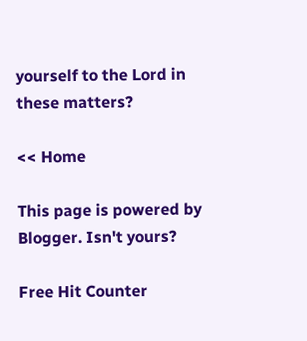yourself to the Lord in these matters?

<< Home

This page is powered by Blogger. Isn't yours?

Free Hit Counter